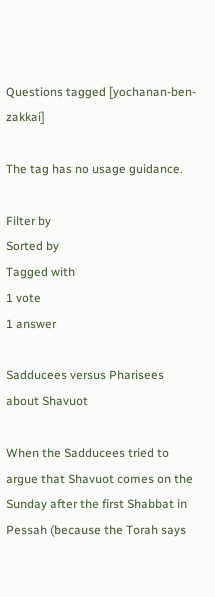Questions tagged [yochanan-ben-zakkai]

The tag has no usage guidance.

Filter by
Sorted by
Tagged with
1 vote
1 answer

Sadducees versus Pharisees about Shavuot

When the Sadducees tried to argue that Shavuot comes on the Sunday after the first Shabbat in Pessah (because the Torah says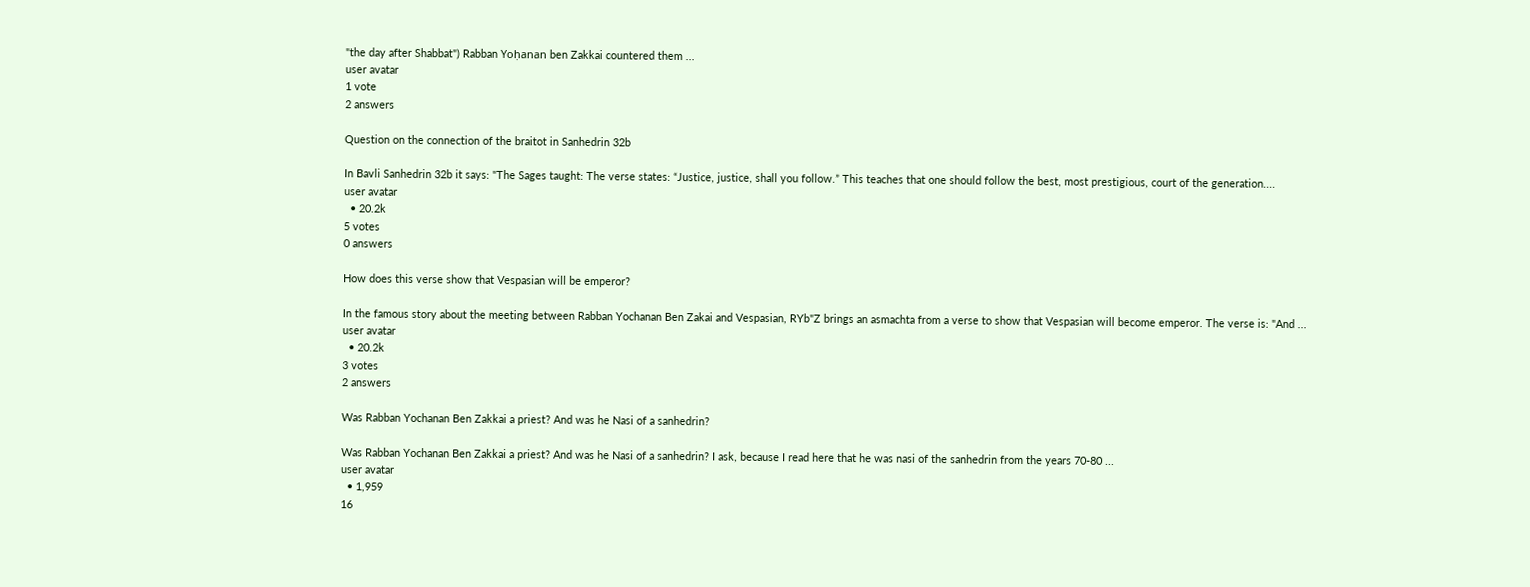"the day after Shabbat") Rabban Yoḥanan ben Zakkai countered them ...
user avatar
1 vote
2 answers

Question on the connection of the braitot in Sanhedrin 32b

In Bavli Sanhedrin 32b it says: "The Sages taught: The verse states: “Justice, justice, shall you follow.” This teaches that one should follow the best, most prestigious, court of the generation....
user avatar
  • 20.2k
5 votes
0 answers

How does this verse show that Vespasian will be emperor?

In the famous story about the meeting between Rabban Yochanan Ben Zakai and Vespasian, RYb"Z brings an asmachta from a verse to show that Vespasian will become emperor. The verse is: "And ...
user avatar
  • 20.2k
3 votes
2 answers

Was Rabban Yochanan Ben Zakkai a priest? And was he Nasi of a sanhedrin?

Was Rabban Yochanan Ben Zakkai a priest? And was he Nasi of a sanhedrin? I ask, because I read here that he was nasi of the sanhedrin from the years 70-80 ...
user avatar
  • 1,959
16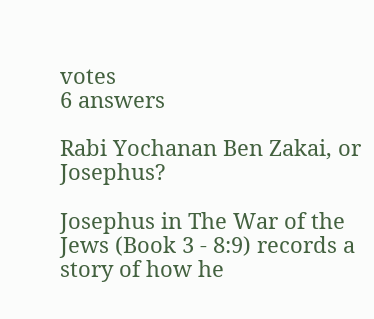votes
6 answers

Rabi Yochanan Ben Zakai, or Josephus?

Josephus in The War of the Jews (Book 3 - 8:9) records a story of how he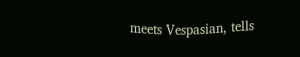meets Vespasian, tells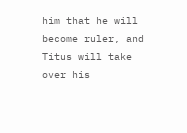him that he will become ruler, and Titus will take over his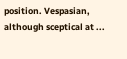position. Vespasian, although sceptical at ...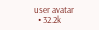user avatar
  • 32.2k